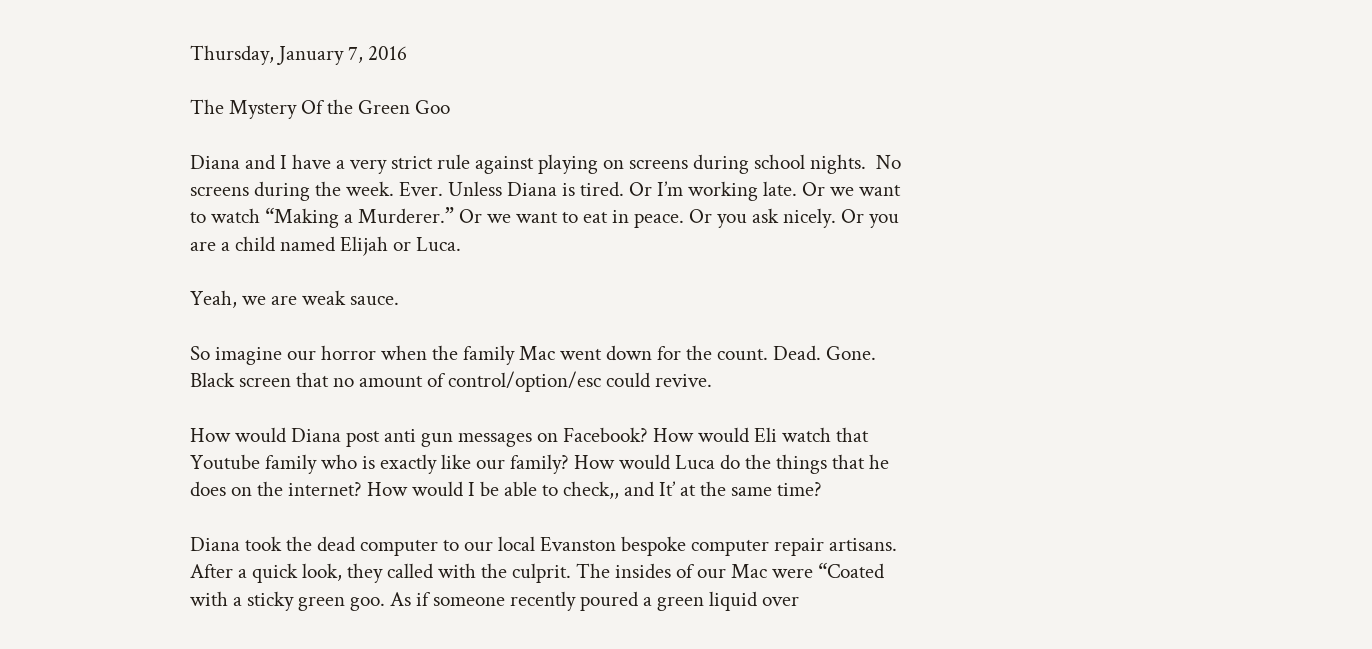Thursday, January 7, 2016

The Mystery Of the Green Goo

Diana and I have a very strict rule against playing on screens during school nights.  No screens during the week. Ever. Unless Diana is tired. Or I’m working late. Or we want to watch “Making a Murderer.” Or we want to eat in peace. Or you ask nicely. Or you are a child named Elijah or Luca.

Yeah, we are weak sauce.

So imagine our horror when the family Mac went down for the count. Dead. Gone. Black screen that no amount of control/option/esc could revive.

How would Diana post anti gun messages on Facebook? How would Eli watch that Youtube family who is exactly like our family? How would Luca do the things that he does on the internet? How would I be able to check,, and It’ at the same time?

Diana took the dead computer to our local Evanston bespoke computer repair artisans. After a quick look, they called with the culprit. The insides of our Mac were “Coated with a sticky green goo. As if someone recently poured a green liquid over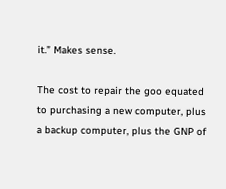it.” Makes sense.

The cost to repair the goo equated to purchasing a new computer, plus a backup computer, plus the GNP of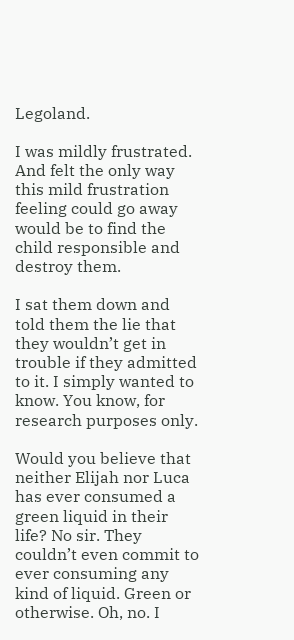Legoland.

I was mildly frustrated. And felt the only way this mild frustration feeling could go away would be to find the child responsible and destroy them.

I sat them down and told them the lie that they wouldn’t get in trouble if they admitted to it. I simply wanted to know. You know, for research purposes only.

Would you believe that neither Elijah nor Luca has ever consumed a green liquid in their life? No sir. They couldn’t even commit to ever consuming any kind of liquid. Green or otherwise. Oh, no. I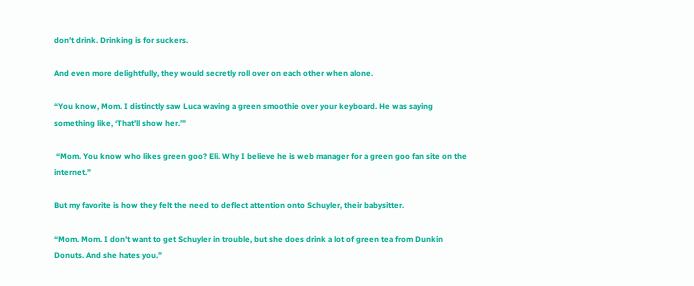don’t drink. Drinking is for suckers.

And even more delightfully, they would secretly roll over on each other when alone.

“You know, Mom. I distinctly saw Luca waving a green smoothie over your keyboard. He was saying something like, ‘That’ll show her.’”

 “Mom. You know who likes green goo? Eli. Why I believe he is web manager for a green goo fan site on the internet.”

But my favorite is how they felt the need to deflect attention onto Schuyler, their babysitter.

“Mom. Mom. I don’t want to get Schuyler in trouble, but she does drink a lot of green tea from Dunkin Donuts. And she hates you.”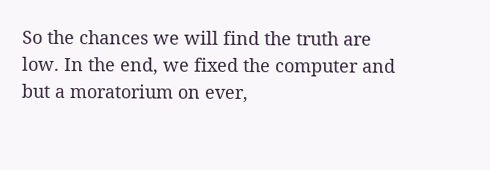So the chances we will find the truth are low. In the end, we fixed the computer and but a moratorium on ever,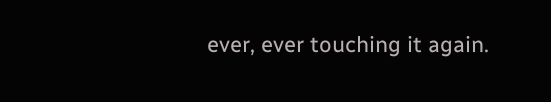ever, ever touching it again.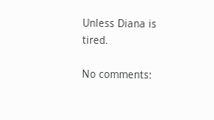Unless Diana is tired.

No comments: